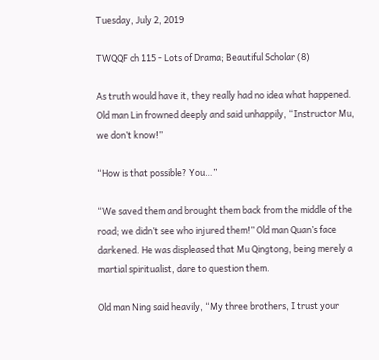Tuesday, July 2, 2019

TWQQF ch 115 - Lots of Drama; Beautiful Scholar (8)

As truth would have it, they really had no idea what happened. Old man Lin frowned deeply and said unhappily, “Instructor Mu, we don’t know!”

“How is that possible? You…”

“We saved them and brought them back from the middle of the road; we didn’t see who injured them!” Old man Quan’s face darkened. He was displeased that Mu Qingtong, being merely a martial spiritualist, dare to question them.

Old man Ning said heavily, “My three brothers, I trust your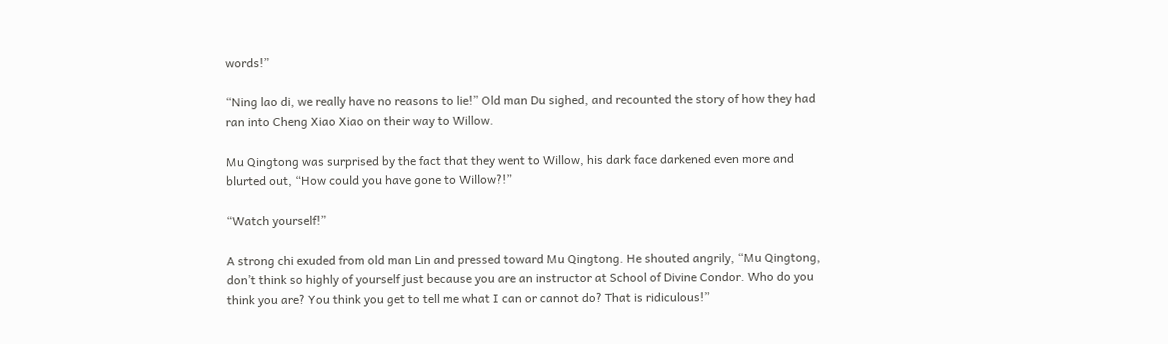words!”

“Ning lao di, we really have no reasons to lie!” Old man Du sighed, and recounted the story of how they had ran into Cheng Xiao Xiao on their way to Willow.

Mu Qingtong was surprised by the fact that they went to Willow, his dark face darkened even more and blurted out, “How could you have gone to Willow?!”

“Watch yourself!”

A strong chi exuded from old man Lin and pressed toward Mu Qingtong. He shouted angrily, “Mu Qingtong, don’t think so highly of yourself just because you are an instructor at School of Divine Condor. Who do you think you are? You think you get to tell me what I can or cannot do? That is ridiculous!”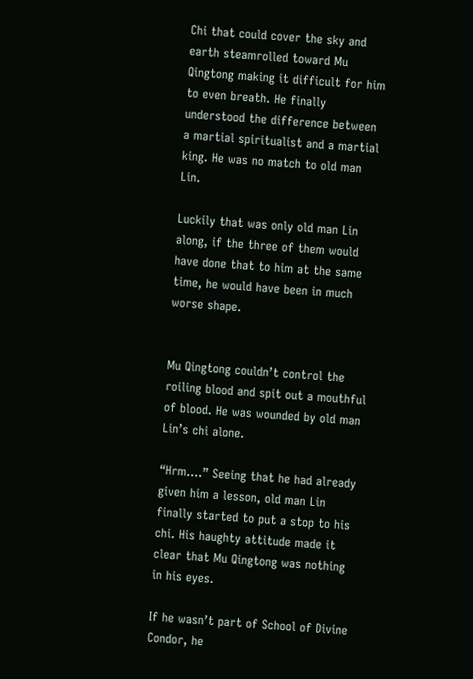Chi that could cover the sky and earth steamrolled toward Mu Qingtong making it difficult for him to even breath. He finally understood the difference between a martial spiritualist and a martial king. He was no match to old man Lin.

Luckily that was only old man Lin along, if the three of them would have done that to him at the same time, he would have been in much worse shape.


Mu Qingtong couldn’t control the roiling blood and spit out a mouthful of blood. He was wounded by old man Lin’s chi alone.

“Hrm….” Seeing that he had already given him a lesson, old man Lin finally started to put a stop to his chi. His haughty attitude made it clear that Mu Qingtong was nothing in his eyes.

If he wasn’t part of School of Divine Condor, he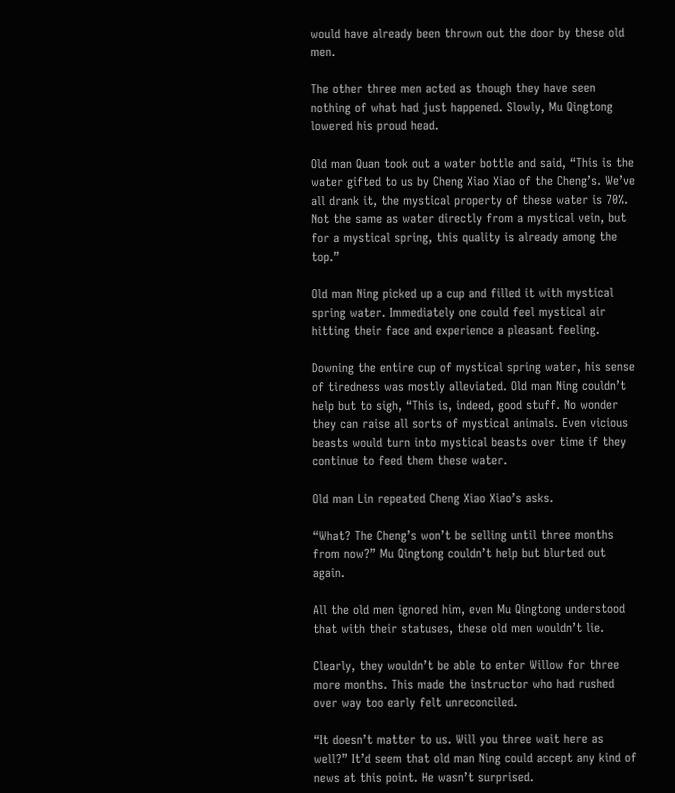would have already been thrown out the door by these old men.

The other three men acted as though they have seen nothing of what had just happened. Slowly, Mu Qingtong lowered his proud head.

Old man Quan took out a water bottle and said, “This is the water gifted to us by Cheng Xiao Xiao of the Cheng’s. We’ve all drank it, the mystical property of these water is 70%. Not the same as water directly from a mystical vein, but for a mystical spring, this quality is already among the top.”

Old man Ning picked up a cup and filled it with mystical spring water. Immediately one could feel mystical air hitting their face and experience a pleasant feeling.

Downing the entire cup of mystical spring water, his sense of tiredness was mostly alleviated. Old man Ning couldn’t help but to sigh, “This is, indeed, good stuff. No wonder they can raise all sorts of mystical animals. Even vicious beasts would turn into mystical beasts over time if they continue to feed them these water.

Old man Lin repeated Cheng Xiao Xiao’s asks.

“What? The Cheng’s won’t be selling until three months from now?” Mu Qingtong couldn’t help but blurted out again.

All the old men ignored him, even Mu Qingtong understood that with their statuses, these old men wouldn’t lie.

Clearly, they wouldn’t be able to enter Willow for three more months. This made the instructor who had rushed over way too early felt unreconciled.

“It doesn’t matter to us. Will you three wait here as well?” It’d seem that old man Ning could accept any kind of news at this point. He wasn’t surprised.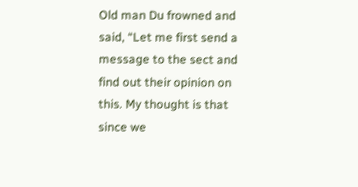Old man Du frowned and said, “Let me first send a message to the sect and find out their opinion on this. My thought is that since we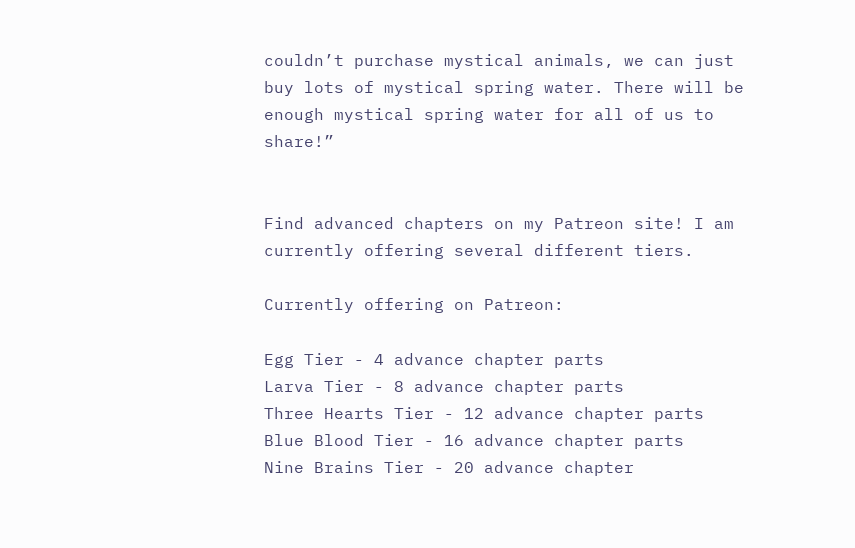couldn’t purchase mystical animals, we can just buy lots of mystical spring water. There will be enough mystical spring water for all of us to share!”


Find advanced chapters on my Patreon site! I am currently offering several different tiers.

Currently offering on Patreon:

Egg Tier - 4 advance chapter parts
Larva Tier - 8 advance chapter parts
Three Hearts Tier - 12 advance chapter parts
Blue Blood Tier - 16 advance chapter parts
Nine Brains Tier - 20 advance chapter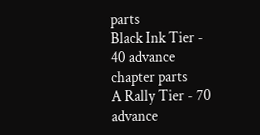parts
Black Ink Tier - 40 advance chapter parts
A Rally Tier - 70 advance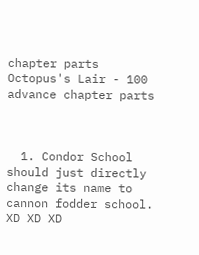chapter parts
Octopus's Lair - 100 advance chapter parts



  1. Condor School should just directly change its name to cannon fodder school. XD XD XD